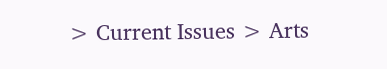> Current Issues > Arts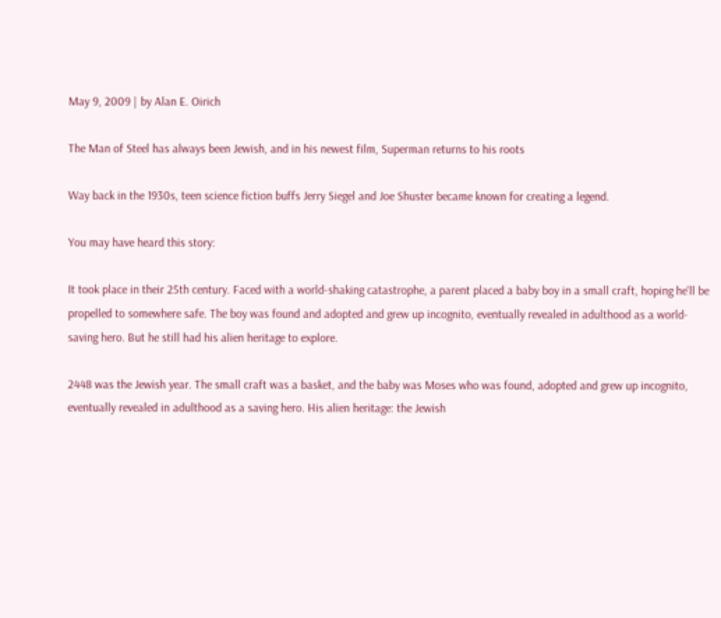May 9, 2009 | by Alan E. Oirich

The Man of Steel has always been Jewish, and in his newest film, Superman returns to his roots

Way back in the 1930s, teen science fiction buffs Jerry Siegel and Joe Shuster became known for creating a legend.

You may have heard this story:

It took place in their 25th century. Faced with a world-shaking catastrophe, a parent placed a baby boy in a small craft, hoping he'll be propelled to somewhere safe. The boy was found and adopted and grew up incognito, eventually revealed in adulthood as a world-saving hero. But he still had his alien heritage to explore.

2448 was the Jewish year. The small craft was a basket, and the baby was Moses who was found, adopted and grew up incognito, eventually revealed in adulthood as a saving hero. His alien heritage: the Jewish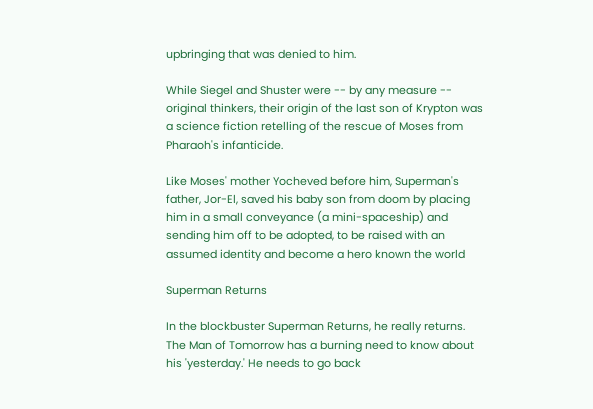upbringing that was denied to him.

While Siegel and Shuster were -- by any measure -- original thinkers, their origin of the last son of Krypton was a science fiction retelling of the rescue of Moses from Pharaoh's infanticide.

Like Moses' mother Yocheved before him, Superman's father, Jor-El, saved his baby son from doom by placing him in a small conveyance (a mini-spaceship) and sending him off to be adopted, to be raised with an assumed identity and become a hero known the world

Superman Returns

In the blockbuster Superman Returns, he really returns. The Man of Tomorrow has a burning need to know about his 'yesterday.' He needs to go back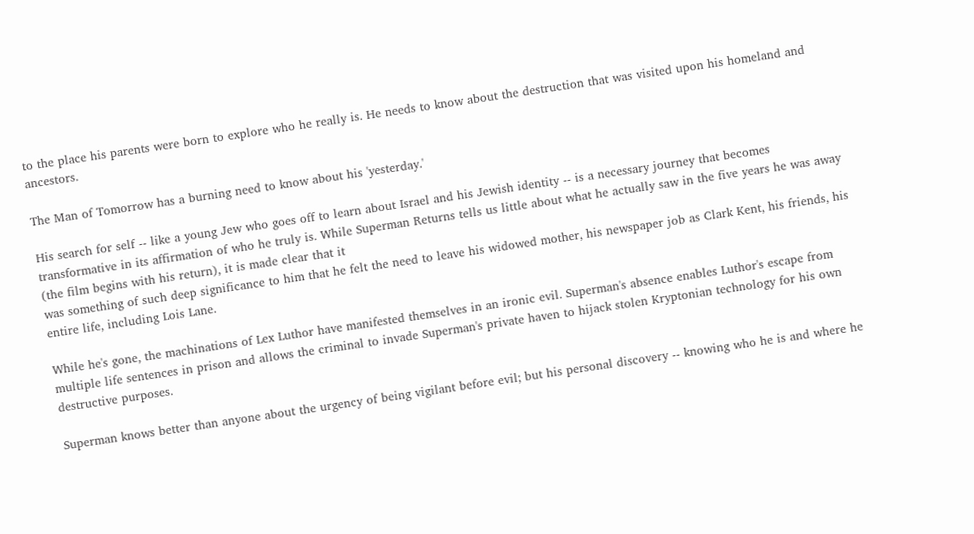to the place his parents were born to explore who he really is. He needs to know about the destruction that was visited upon his homeland and ancestors.

The Man of Tomorrow has a burning need to know about his 'yesterday.'

His search for self -- like a young Jew who goes off to learn about Israel and his Jewish identity -- is a necessary journey that becomes transformative in its affirmation of who he truly is. While Superman Returns tells us little about what he actually saw in the five years he was away (the film begins with his return), it is made clear that it
was something of such deep significance to him that he felt the need to leave his widowed mother, his newspaper job as Clark Kent, his friends, his entire life, including Lois Lane.

While he's gone, the machinations of Lex Luthor have manifested themselves in an ironic evil. Superman's absence enables Luthor's escape from multiple life sentences in prison and allows the criminal to invade Superman's private haven to hijack stolen Kryptonian technology for his own destructive purposes.

Superman knows better than anyone about the urgency of being vigilant before evil; but his personal discovery -- knowing who he is and where he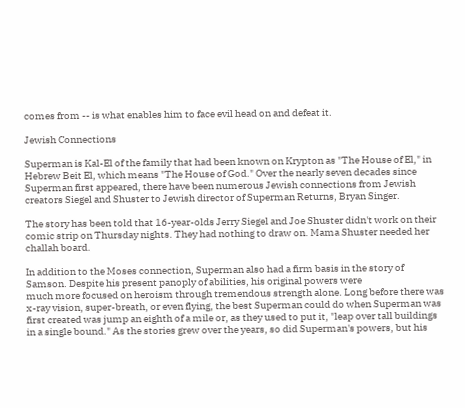comes from -- is what enables him to face evil head on and defeat it.

Jewish Connections

Superman is Kal-El of the family that had been known on Krypton as "The House of El," in Hebrew Beit El, which means "The House of God." Over the nearly seven decades since Superman first appeared, there have been numerous Jewish connections from Jewish creators Siegel and Shuster to Jewish director of Superman Returns, Bryan Singer.

The story has been told that 16-year-olds Jerry Siegel and Joe Shuster didn't work on their comic strip on Thursday nights. They had nothing to draw on. Mama Shuster needed her challah board.

In addition to the Moses connection, Superman also had a firm basis in the story of Samson. Despite his present panoply of abilities, his original powers were
much more focused on heroism through tremendous strength alone. Long before there was x-ray vision, super-breath, or even flying, the best Superman could do when Superman was first created was jump an eighth of a mile or, as they used to put it, "leap over tall buildings in a single bound." As the stories grew over the years, so did Superman's powers, but his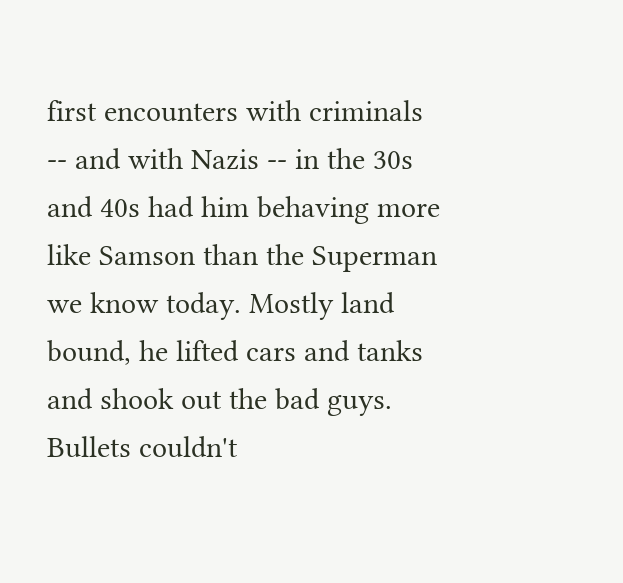first encounters with criminals -- and with Nazis -- in the 30s and 40s had him behaving more like Samson than the Superman we know today. Mostly land bound, he lifted cars and tanks and shook out the bad guys. Bullets couldn't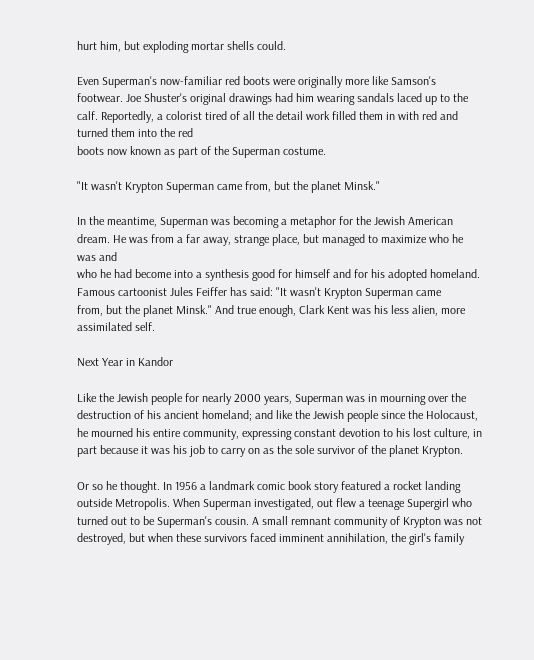hurt him, but exploding mortar shells could.

Even Superman's now-familiar red boots were originally more like Samson's footwear. Joe Shuster's original drawings had him wearing sandals laced up to the calf. Reportedly, a colorist tired of all the detail work filled them in with red and turned them into the red
boots now known as part of the Superman costume.

"It wasn't Krypton Superman came from, but the planet Minsk."

In the meantime, Superman was becoming a metaphor for the Jewish American dream. He was from a far away, strange place, but managed to maximize who he was and
who he had become into a synthesis good for himself and for his adopted homeland. Famous cartoonist Jules Feiffer has said: "It wasn't Krypton Superman came
from, but the planet Minsk." And true enough, Clark Kent was his less alien, more assimilated self.

Next Year in Kandor

Like the Jewish people for nearly 2000 years, Superman was in mourning over the destruction of his ancient homeland; and like the Jewish people since the Holocaust, he mourned his entire community, expressing constant devotion to his lost culture, in part because it was his job to carry on as the sole survivor of the planet Krypton.

Or so he thought. In 1956 a landmark comic book story featured a rocket landing outside Metropolis. When Superman investigated, out flew a teenage Supergirl who turned out to be Superman's cousin. A small remnant community of Krypton was not destroyed, but when these survivors faced imminent annihilation, the girl's family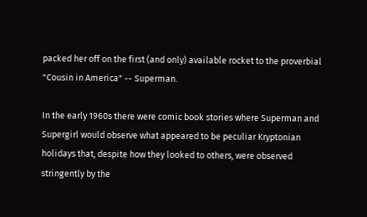packed her off on the first (and only) available rocket to the proverbial "Cousin in America" -- Superman.

In the early 1960s there were comic book stories where Superman and Supergirl would observe what appeared to be peculiar Kryptonian holidays that, despite how they looked to others, were observed stringently by the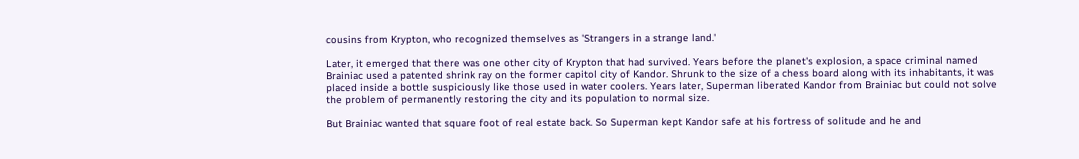cousins from Krypton, who recognized themselves as 'Strangers in a strange land.'

Later, it emerged that there was one other city of Krypton that had survived. Years before the planet's explosion, a space criminal named Brainiac used a patented shrink ray on the former capitol city of Kandor. Shrunk to the size of a chess board along with its inhabitants, it was placed inside a bottle suspiciously like those used in water coolers. Years later, Superman liberated Kandor from Brainiac but could not solve the problem of permanently restoring the city and its population to normal size.

But Brainiac wanted that square foot of real estate back. So Superman kept Kandor safe at his fortress of solitude and he and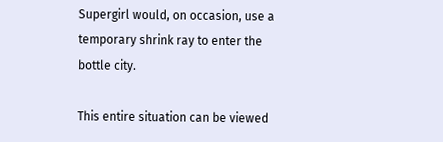Supergirl would, on occasion, use a temporary shrink ray to enter the bottle city.

This entire situation can be viewed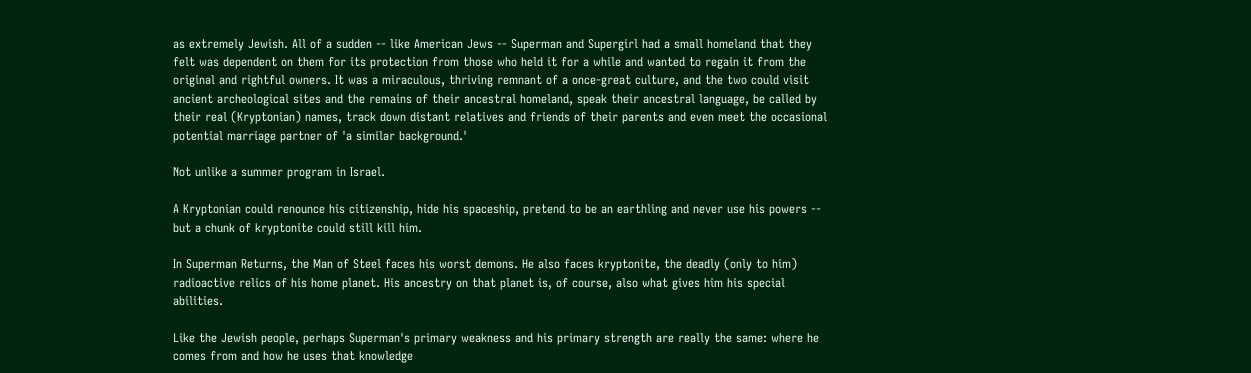as extremely Jewish. All of a sudden -- like American Jews -- Superman and Supergirl had a small homeland that they felt was dependent on them for its protection from those who held it for a while and wanted to regain it from the original and rightful owners. It was a miraculous, thriving remnant of a once-great culture, and the two could visit ancient archeological sites and the remains of their ancestral homeland, speak their ancestral language, be called by their real (Kryptonian) names, track down distant relatives and friends of their parents and even meet the occasional potential marriage partner of 'a similar background.'

Not unlike a summer program in Israel.

A Kryptonian could renounce his citizenship, hide his spaceship, pretend to be an earthling and never use his powers -- but a chunk of kryptonite could still kill him.

In Superman Returns, the Man of Steel faces his worst demons. He also faces kryptonite, the deadly (only to him) radioactive relics of his home planet. His ancestry on that planet is, of course, also what gives him his special abilities.

Like the Jewish people, perhaps Superman's primary weakness and his primary strength are really the same: where he comes from and how he uses that knowledge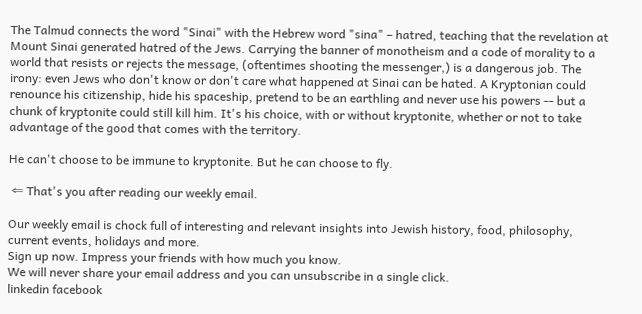The Talmud connects the word "Sinai" with the Hebrew word "sina" – hatred, teaching that the revelation at Mount Sinai generated hatred of the Jews. Carrying the banner of monotheism and a code of morality to a world that resists or rejects the message, (oftentimes shooting the messenger,) is a dangerous job. The irony: even Jews who don't know or don't care what happened at Sinai can be hated. A Kryptonian could renounce his citizenship, hide his spaceship, pretend to be an earthling and never use his powers -- but a chunk of kryptonite could still kill him. It's his choice, with or without kryptonite, whether or not to take advantage of the good that comes with the territory.

He can't choose to be immune to kryptonite. But he can choose to fly.

 ⇐ That's you after reading our weekly email.

Our weekly email is chock full of interesting and relevant insights into Jewish history, food, philosophy, current events, holidays and more.
Sign up now. Impress your friends with how much you know.
We will never share your email address and you can unsubscribe in a single click.
linkedin facebook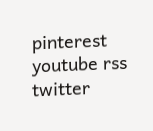pinterest youtube rss twitter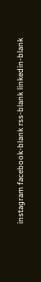instagram facebook-blank rss-blank linkedin-blank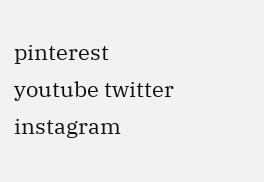pinterest youtube twitter instagram